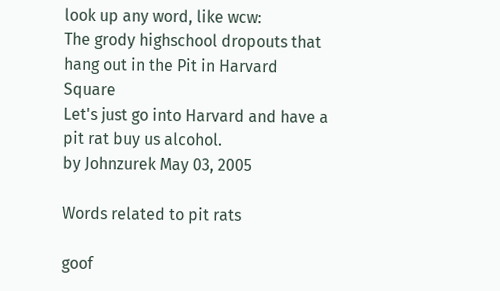look up any word, like wcw:
The grody highschool dropouts that hang out in the Pit in Harvard Square
Let's just go into Harvard and have a pit rat buy us alcohol.
by Johnzurek May 03, 2005

Words related to pit rats

goof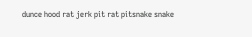dunce hood rat jerk pit rat pitsnake snake